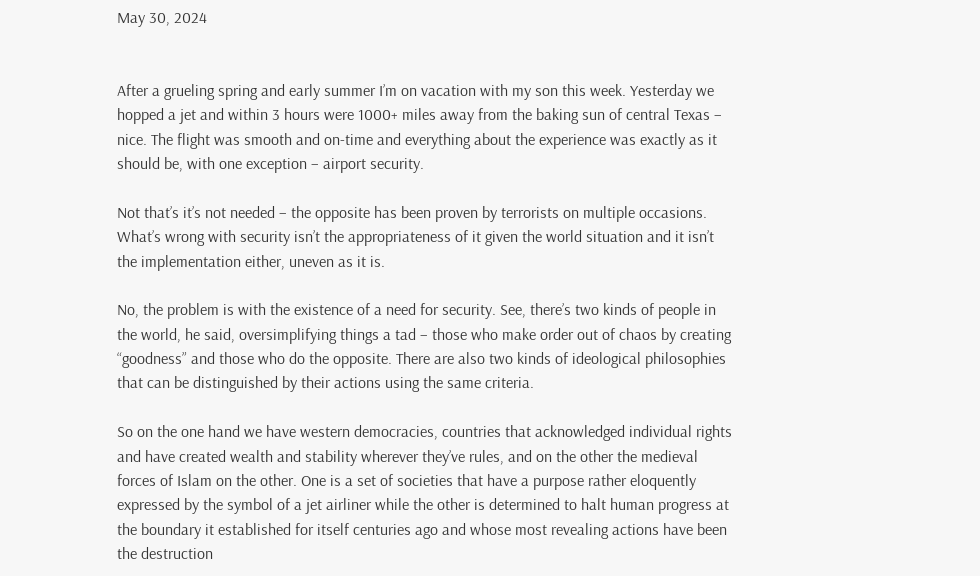May 30, 2024


After a grueling spring and early summer I’m on vacation with my son this week. Yesterday we hopped a jet and within 3 hours were 1000+ miles away from the baking sun of central Texas – nice. The flight was smooth and on-time and everything about the experience was exactly as it should be, with one exception – airport security.

Not that’s it’s not needed – the opposite has been proven by terrorists on multiple occasions. What’s wrong with security isn’t the appropriateness of it given the world situation and it isn’t the implementation either, uneven as it is.

No, the problem is with the existence of a need for security. See, there’s two kinds of people in the world, he said, oversimplifying things a tad – those who make order out of chaos by creating “goodness” and those who do the opposite. There are also two kinds of ideological philosophies that can be distinguished by their actions using the same criteria.

So on the one hand we have western democracies, countries that acknowledged individual rights and have created wealth and stability wherever they’ve rules, and on the other the medieval forces of Islam on the other. One is a set of societies that have a purpose rather eloquently expressed by the symbol of a jet airliner while the other is determined to halt human progress at the boundary it established for itself centuries ago and whose most revealing actions have been the destruction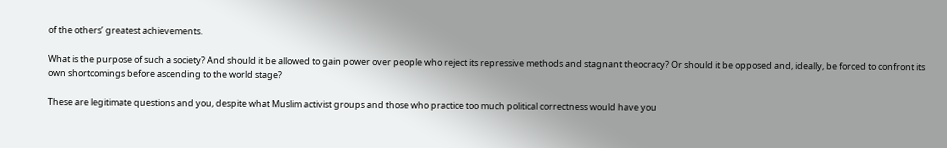of the others’ greatest achievements.

What is the purpose of such a society? And should it be allowed to gain power over people who reject its repressive methods and stagnant theocracy? Or should it be opposed and, ideally, be forced to confront its own shortcomings before ascending to the world stage?

These are legitimate questions and you, despite what Muslim activist groups and those who practice too much political correctness would have you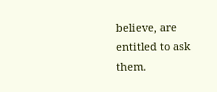believe, are entitled to ask them.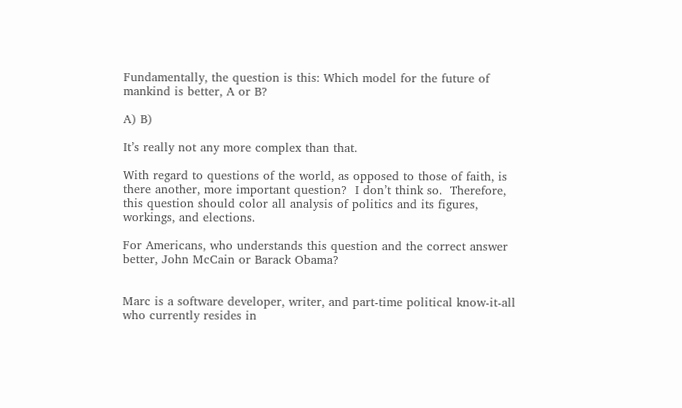Fundamentally, the question is this: Which model for the future of mankind is better, A or B?

A) B)

It’s really not any more complex than that.

With regard to questions of the world, as opposed to those of faith, is there another, more important question?  I don’t think so.  Therefore, this question should color all analysis of politics and its figures, workings, and elections.

For Americans, who understands this question and the correct answer better, John McCain or Barack Obama?


Marc is a software developer, writer, and part-time political know-it-all who currently resides in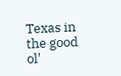Texas in the good ol'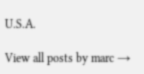U.S.A.

View all posts by marc →